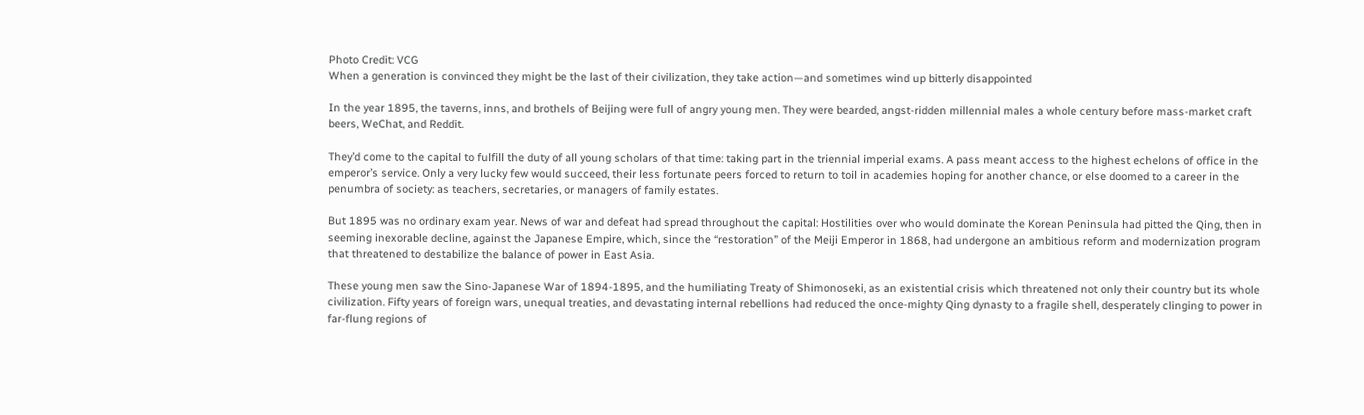Photo Credit: VCG
When a generation is convinced they might be the last of their civilization, they take action—and sometimes wind up bitterly disappointed

In the year 1895, the taverns, inns, and brothels of Beijing were full of angry young men. They were bearded, angst-ridden millennial males a whole century before mass-market craft beers, WeChat, and Reddit.

They’d come to the capital to fulfill the duty of all young scholars of that time: taking part in the triennial imperial exams. A pass meant access to the highest echelons of office in the emperor’s service. Only a very lucky few would succeed, their less fortunate peers forced to return to toil in academies hoping for another chance, or else doomed to a career in the penumbra of society: as teachers, secretaries, or managers of family estates.

But 1895 was no ordinary exam year. News of war and defeat had spread throughout the capital: Hostilities over who would dominate the Korean Peninsula had pitted the Qing, then in seeming inexorable decline, against the Japanese Empire, which, since the “restoration” of the Meiji Emperor in 1868, had undergone an ambitious reform and modernization program that threatened to destabilize the balance of power in East Asia.

These young men saw the Sino-Japanese War of 1894-1895, and the humiliating Treaty of Shimonoseki, as an existential crisis which threatened not only their country but its whole civilization. Fifty years of foreign wars, unequal treaties, and devastating internal rebellions had reduced the once-mighty Qing dynasty to a fragile shell, desperately clinging to power in far-flung regions of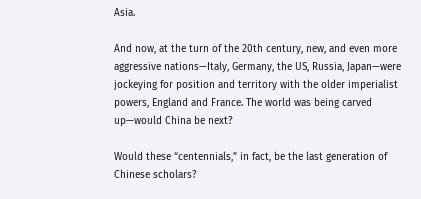Asia.

And now, at the turn of the 20th century, new, and even more aggressive nations—Italy, Germany, the US, Russia, Japan—were jockeying for position and territory with the older imperialist powers, England and France. The world was being carved up—would China be next?

Would these “centennials,” in fact, be the last generation of Chinese scholars?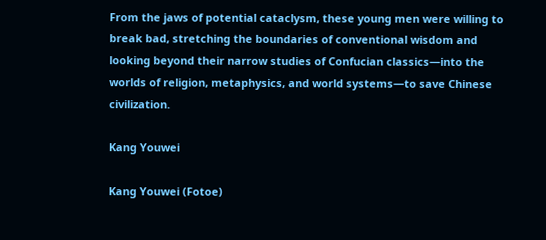From the jaws of potential cataclysm, these young men were willing to break bad, stretching the boundaries of conventional wisdom and looking beyond their narrow studies of Confucian classics—into the worlds of religion, metaphysics, and world systems—to save Chinese civilization.

Kang Youwei

Kang Youwei (Fotoe)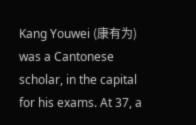Kang Youwei (康有为) was a Cantonese scholar, in the capital for his exams. At 37, a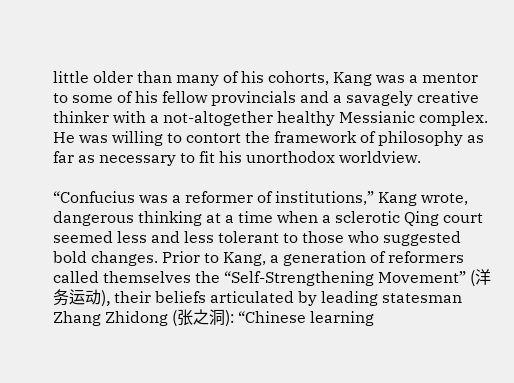little older than many of his cohorts, Kang was a mentor to some of his fellow provincials and a savagely creative thinker with a not-altogether healthy Messianic complex. He was willing to contort the framework of philosophy as far as necessary to fit his unorthodox worldview.

“Confucius was a reformer of institutions,” Kang wrote, dangerous thinking at a time when a sclerotic Qing court seemed less and less tolerant to those who suggested bold changes. Prior to Kang, a generation of reformers called themselves the “Self-Strengthening Movement” (洋务运动), their beliefs articulated by leading statesman Zhang Zhidong (张之洞): “Chinese learning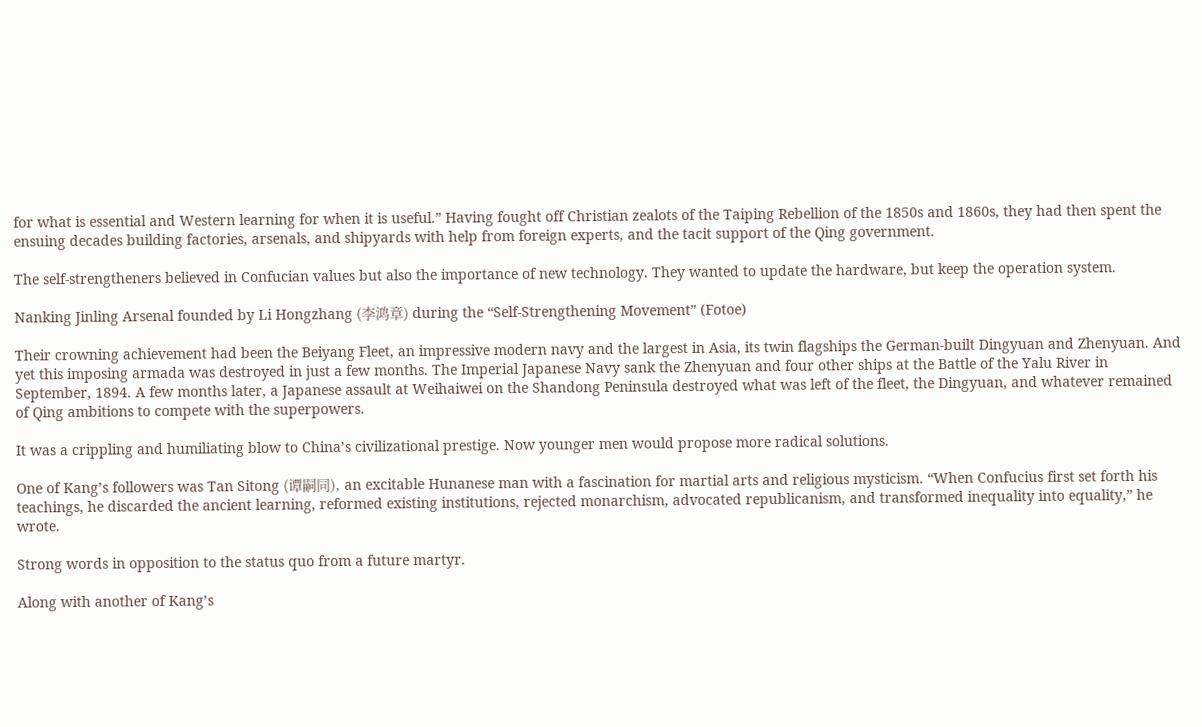for what is essential and Western learning for when it is useful.” Having fought off Christian zealots of the Taiping Rebellion of the 1850s and 1860s, they had then spent the ensuing decades building factories, arsenals, and shipyards with help from foreign experts, and the tacit support of the Qing government.

The self-strengtheners believed in Confucian values but also the importance of new technology. They wanted to update the hardware, but keep the operation system.

Nanking Jinling Arsenal founded by Li Hongzhang (李鸿章) during the “Self-Strengthening Movement” (Fotoe)

Their crowning achievement had been the Beiyang Fleet, an impressive modern navy and the largest in Asia, its twin flagships the German-built Dingyuan and Zhenyuan. And yet this imposing armada was destroyed in just a few months. The Imperial Japanese Navy sank the Zhenyuan and four other ships at the Battle of the Yalu River in September, 1894. A few months later, a Japanese assault at Weihaiwei on the Shandong Peninsula destroyed what was left of the fleet, the Dingyuan, and whatever remained of Qing ambitions to compete with the superpowers.

It was a crippling and humiliating blow to China’s civilizational prestige. Now younger men would propose more radical solutions.

One of Kang’s followers was Tan Sitong (谭嗣同), an excitable Hunanese man with a fascination for martial arts and religious mysticism. “When Confucius first set forth his teachings, he discarded the ancient learning, reformed existing institutions, rejected monarchism, advocated republicanism, and transformed inequality into equality,” he wrote.

Strong words in opposition to the status quo from a future martyr.

Along with another of Kang’s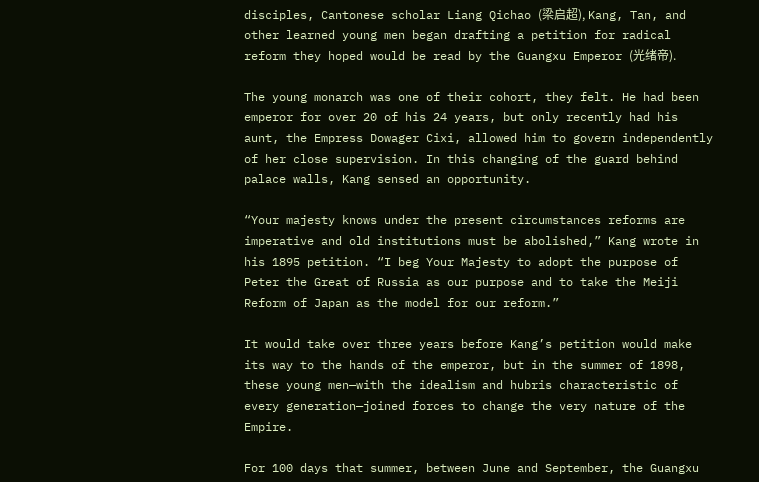disciples, Cantonese scholar Liang Qichao (梁启超), Kang, Tan, and other learned young men began drafting a petition for radical reform they hoped would be read by the Guangxu Emperor (光绪帝).

The young monarch was one of their cohort, they felt. He had been emperor for over 20 of his 24 years, but only recently had his aunt, the Empress Dowager Cixi, allowed him to govern independently of her close supervision. In this changing of the guard behind palace walls, Kang sensed an opportunity.

“Your majesty knows under the present circumstances reforms are imperative and old institutions must be abolished,” Kang wrote in his 1895 petition. “I beg Your Majesty to adopt the purpose of Peter the Great of Russia as our purpose and to take the Meiji Reform of Japan as the model for our reform.”

It would take over three years before Kang’s petition would make its way to the hands of the emperor, but in the summer of 1898, these young men—with the idealism and hubris characteristic of every generation—joined forces to change the very nature of the Empire.

For 100 days that summer, between June and September, the Guangxu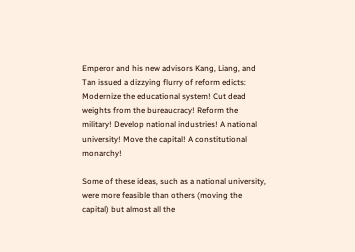Emperor and his new advisors Kang, Liang, and Tan issued a dizzying flurry of reform edicts: Modernize the educational system! Cut dead weights from the bureaucracy! Reform the military! Develop national industries! A national university! Move the capital! A constitutional monarchy!

Some of these ideas, such as a national university, were more feasible than others (moving the capital) but almost all the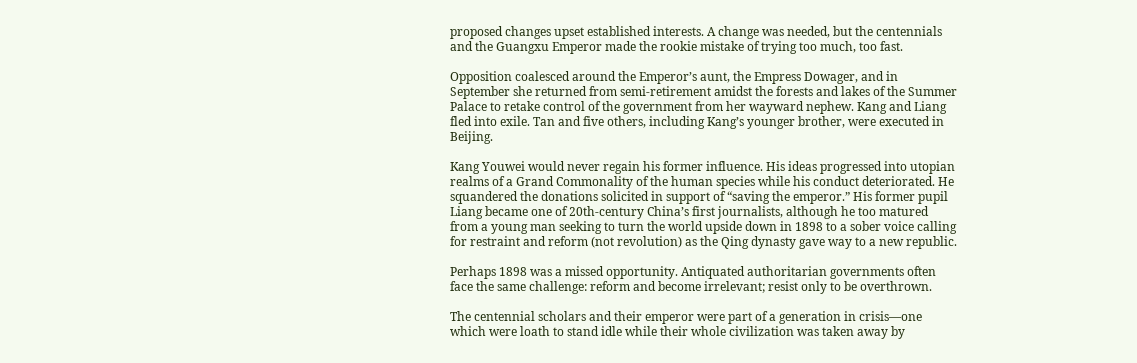proposed changes upset established interests. A change was needed, but the centennials and the Guangxu Emperor made the rookie mistake of trying too much, too fast.

Opposition coalesced around the Emperor’s aunt, the Empress Dowager, and in September she returned from semi-retirement amidst the forests and lakes of the Summer Palace to retake control of the government from her wayward nephew. Kang and Liang fled into exile. Tan and five others, including Kang’s younger brother, were executed in Beijing.

Kang Youwei would never regain his former influence. His ideas progressed into utopian realms of a Grand Commonality of the human species while his conduct deteriorated. He squandered the donations solicited in support of “saving the emperor.” His former pupil Liang became one of 20th-century China’s first journalists, although he too matured from a young man seeking to turn the world upside down in 1898 to a sober voice calling for restraint and reform (not revolution) as the Qing dynasty gave way to a new republic.

Perhaps 1898 was a missed opportunity. Antiquated authoritarian governments often face the same challenge: reform and become irrelevant; resist only to be overthrown.

The centennial scholars and their emperor were part of a generation in crisis—one which were loath to stand idle while their whole civilization was taken away by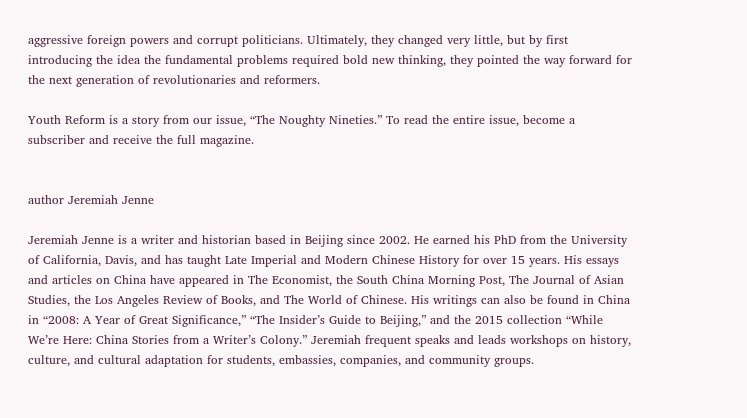aggressive foreign powers and corrupt politicians. Ultimately, they changed very little, but by first introducing the idea the fundamental problems required bold new thinking, they pointed the way forward for the next generation of revolutionaries and reformers.

Youth Reform is a story from our issue, “The Noughty Nineties.” To read the entire issue, become a subscriber and receive the full magazine.


author Jeremiah Jenne

Jeremiah Jenne is a writer and historian based in Beijing since 2002. He earned his PhD from the University of California, Davis, and has taught Late Imperial and Modern Chinese History for over 15 years. His essays and articles on China have appeared in The Economist, the South China Morning Post, The Journal of Asian Studies, the Los Angeles Review of Books, and The World of Chinese. His writings can also be found in China in “2008: A Year of Great Significance,” “The Insider’s Guide to Beijing,” and the 2015 collection “While We’re Here: China Stories from a Writer’s Colony.” Jeremiah frequent speaks and leads workshops on history, culture, and cultural adaptation for students, embassies, companies, and community groups.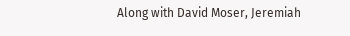Along with David Moser, Jeremiah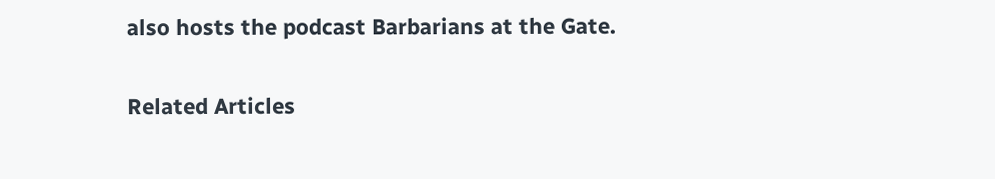also hosts the podcast Barbarians at the Gate.

Related Articles